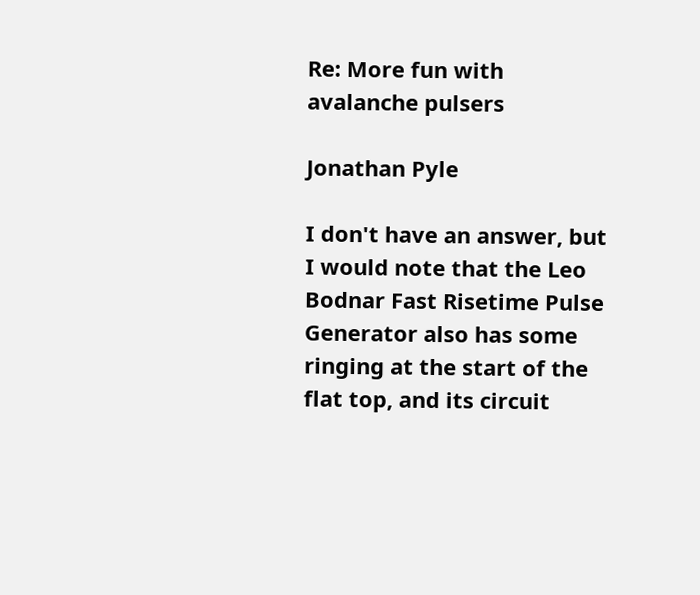Re: More fun with avalanche pulsers

Jonathan Pyle

I don't have an answer, but I would note that the Leo Bodnar Fast Risetime Pulse Generator also has some ringing at the start of the flat top, and its circuit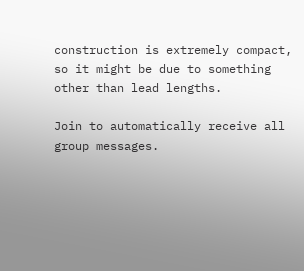construction is extremely compact, so it might be due to something other than lead lengths.

Join to automatically receive all group messages.